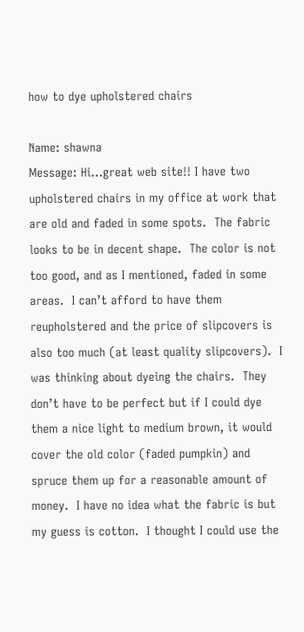how to dye upholstered chairs

Name: shawna
Message: Hi...great web site!! I have two upholstered chairs in my office at work that are old and faded in some spots.  The fabric looks to be in decent shape.  The color is not too good, and as I mentioned, faded in some areas.  I can’t afford to have them reupholstered and the price of slipcovers is also too much (at least quality slipcovers).  I was thinking about dyeing the chairs.  They don’t have to be perfect but if I could dye them a nice light to medium brown, it would cover the old color (faded pumpkin) and spruce them up for a reasonable amount of money.  I have no idea what the fabric is but my guess is cotton.  I thought I could use the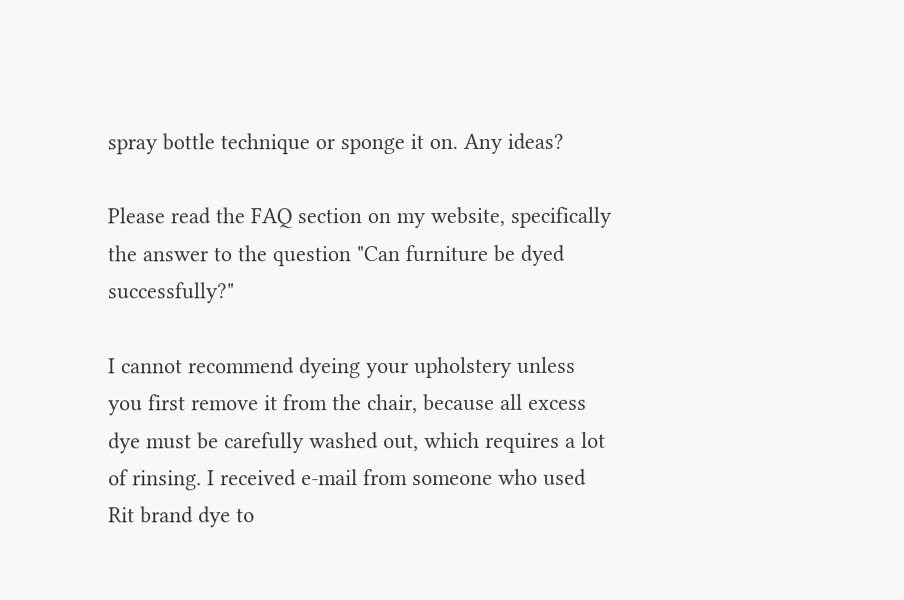spray bottle technique or sponge it on. Any ideas?

Please read the FAQ section on my website, specifically the answer to the question "Can furniture be dyed successfully?"

I cannot recommend dyeing your upholstery unless you first remove it from the chair, because all excess dye must be carefully washed out, which requires a lot of rinsing. I received e-mail from someone who used Rit brand dye to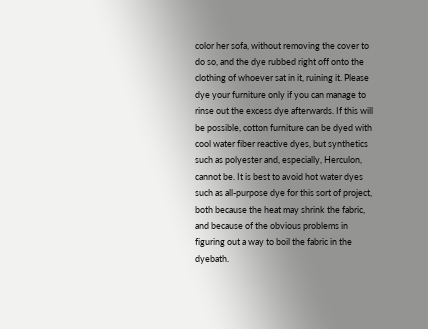color her sofa, without removing the cover to do so, and the dye rubbed right off onto the clothing of whoever sat in it, ruining it. Please dye your furniture only if you can manage to rinse out the excess dye afterwards. If this will be possible, cotton furniture can be dyed with cool water fiber reactive dyes, but synthetics such as polyester and, especially, Herculon, cannot be. It is best to avoid hot water dyes such as all-purpose dye for this sort of project, both because the heat may shrink the fabric, and because of the obvious problems in figuring out a way to boil the fabric in the dyebath.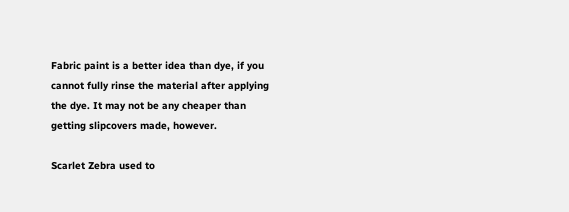Fabric paint is a better idea than dye, if you cannot fully rinse the material after applying the dye. It may not be any cheaper than getting slipcovers made, however.

Scarlet Zebra used to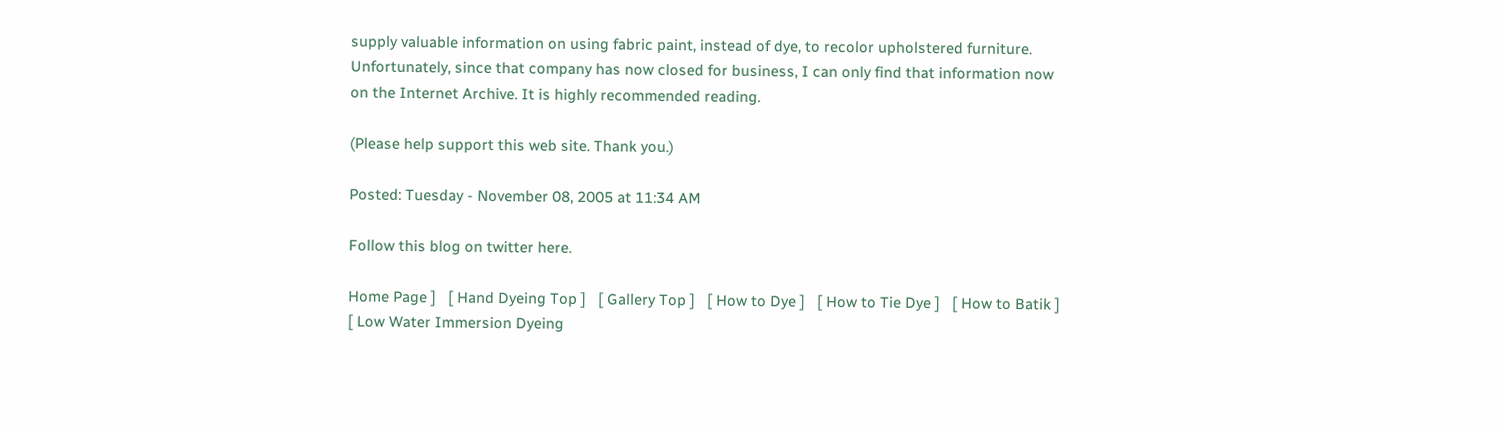supply valuable information on using fabric paint, instead of dye, to recolor upholstered furniture. Unfortunately, since that company has now closed for business, I can only find that information now on the Internet Archive. It is highly recommended reading.

(Please help support this web site. Thank you.)

Posted: Tuesday - November 08, 2005 at 11:34 AM

Follow this blog on twitter here.

Home Page ]   [ Hand Dyeing Top ]   [ Gallery Top ]   [ How to Dye ]   [ How to Tie Dye ]   [ How to Batik ]   [ Low Water Immersion Dyeing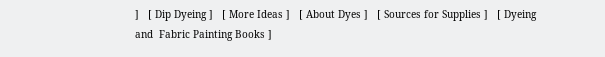]   [ Dip Dyeing ]   [ More Ideas ]   [ About Dyes ]   [ Sources for Supplies ]   [ Dyeing and  Fabric Painting Books ]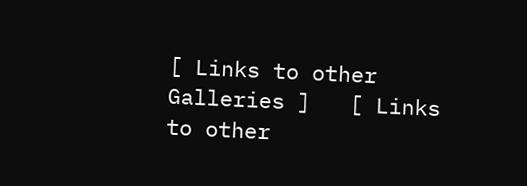[ Links to other Galleries ]   [ Links to other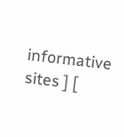informative sites ] [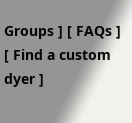Groups ] [ FAQs ]   [ Find a custom dyer ]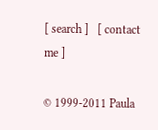[ search ]   [ contact me ]

© 1999-2011 Paula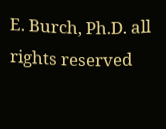E. Burch, Ph.D. all rights reserved